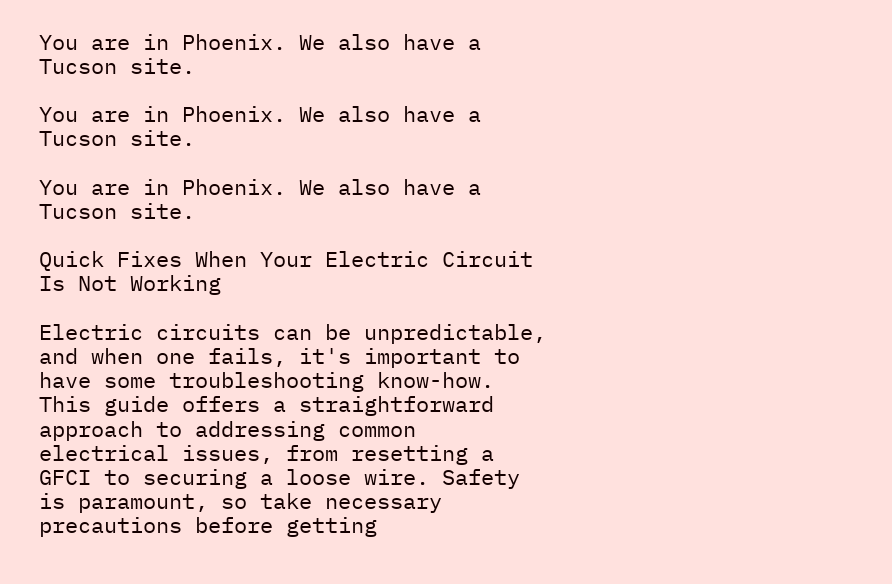You are in Phoenix. We also have a Tucson site.

You are in Phoenix. We also have a Tucson site.

You are in Phoenix. We also have a Tucson site.

Quick Fixes When Your Electric Circuit Is Not Working

Electric circuits can be unpredictable, and when one fails, it's important to have some troubleshooting know-how. This guide offers a straightforward approach to addressing common electrical issues, from resetting a GFCI to securing a loose wire. Safety is paramount, so take necessary precautions before getting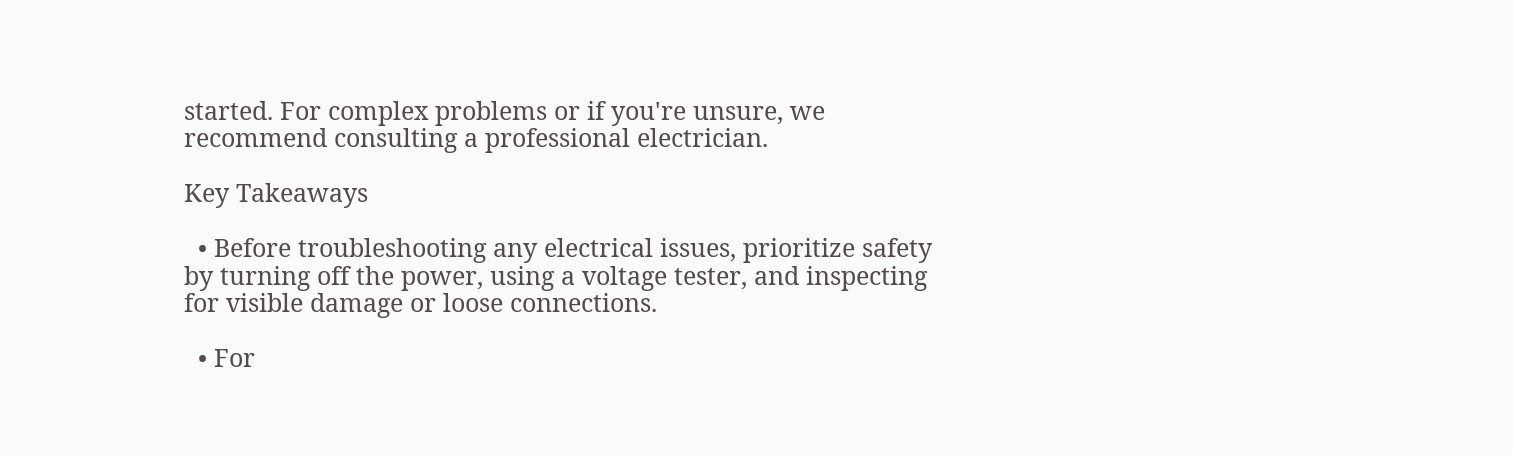started. For complex problems or if you're unsure, we recommend consulting a professional electrician.

Key Takeaways

  • Before troubleshooting any electrical issues, prioritize safety by turning off the power, using a voltage tester, and inspecting for visible damage or loose connections.

  • For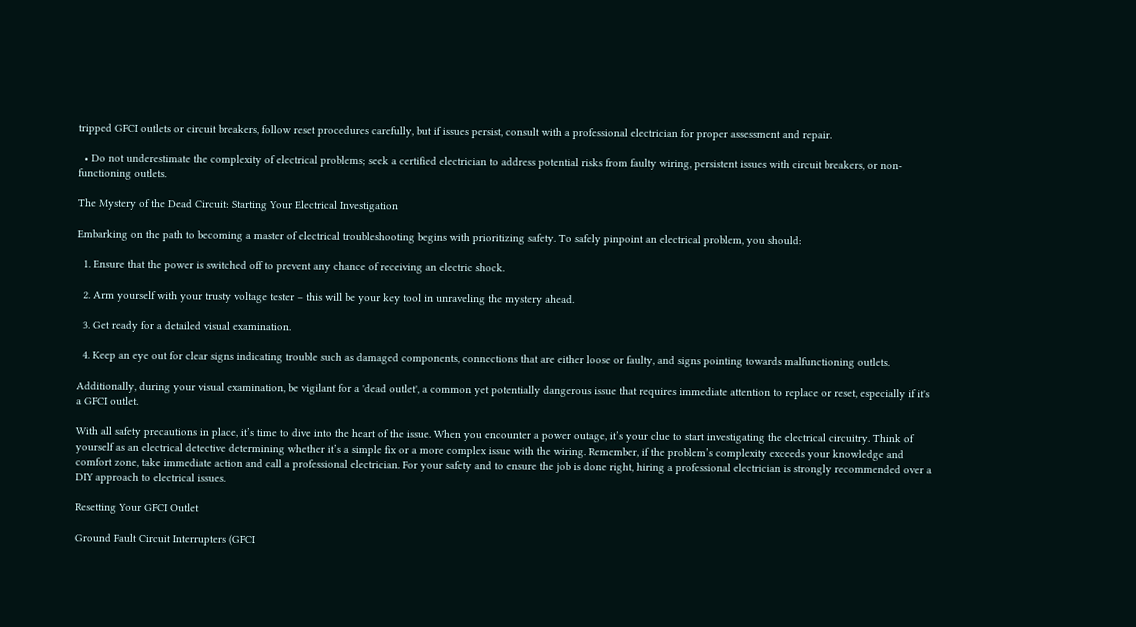tripped GFCI outlets or circuit breakers, follow reset procedures carefully, but if issues persist, consult with a professional electrician for proper assessment and repair.

  • Do not underestimate the complexity of electrical problems; seek a certified electrician to address potential risks from faulty wiring, persistent issues with circuit breakers, or non-functioning outlets.

The Mystery of the Dead Circuit: Starting Your Electrical Investigation

Embarking on the path to becoming a master of electrical troubleshooting begins with prioritizing safety. To safely pinpoint an electrical problem, you should:

  1. Ensure that the power is switched off to prevent any chance of receiving an electric shock.

  2. Arm yourself with your trusty voltage tester – this will be your key tool in unraveling the mystery ahead.

  3. Get ready for a detailed visual examination.

  4. Keep an eye out for clear signs indicating trouble such as damaged components, connections that are either loose or faulty, and signs pointing towards malfunctioning outlets.

Additionally, during your visual examination, be vigilant for a 'dead outlet', a common yet potentially dangerous issue that requires immediate attention to replace or reset, especially if it's a GFCI outlet.

With all safety precautions in place, it’s time to dive into the heart of the issue. When you encounter a power outage, it’s your clue to start investigating the electrical circuitry. Think of yourself as an electrical detective determining whether it’s a simple fix or a more complex issue with the wiring. Remember, if the problem’s complexity exceeds your knowledge and comfort zone, take immediate action and call a professional electrician. For your safety and to ensure the job is done right, hiring a professional electrician is strongly recommended over a DIY approach to electrical issues.

Resetting Your GFCI Outlet

Ground Fault Circuit Interrupters (GFCI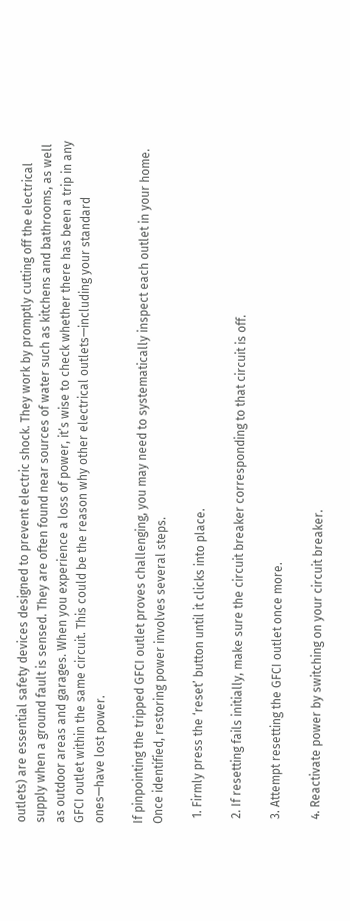outlets) are essential safety devices designed to prevent electric shock. They work by promptly cutting off the electrical supply when a ground fault is sensed. They are often found near sources of water such as kitchens and bathrooms, as well as outdoor areas and garages. When you experience a loss of power, it’s wise to check whether there has been a trip in any GFCI outlet within the same circuit. This could be the reason why other electrical outlets—including your standard ones—have lost power.

If pinpointing the tripped GFCI outlet proves challenging, you may need to systematically inspect each outlet in your home. Once identified, restoring power involves several steps.

  1. Firmly press the ‘reset’ button until it clicks into place.

  2. If resetting fails initially, make sure the circuit breaker corresponding to that circuit is off.

  3. Attempt resetting the GFCI outlet once more.

  4. Reactivate power by switching on your circuit breaker.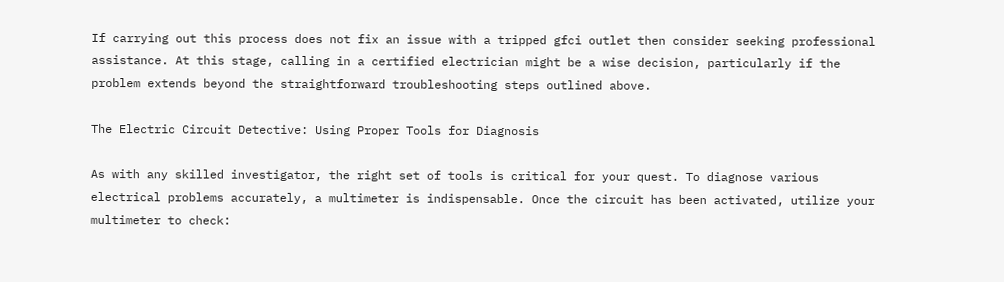If carrying out this process does not fix an issue with a tripped gfci outlet then consider seeking professional assistance. At this stage, calling in a certified electrician might be a wise decision, particularly if the problem extends beyond the straightforward troubleshooting steps outlined above.

The Electric Circuit Detective: Using Proper Tools for Diagnosis

As with any skilled investigator, the right set of tools is critical for your quest. To diagnose various electrical problems accurately, a multimeter is indispensable. Once the circuit has been activated, utilize your multimeter to check: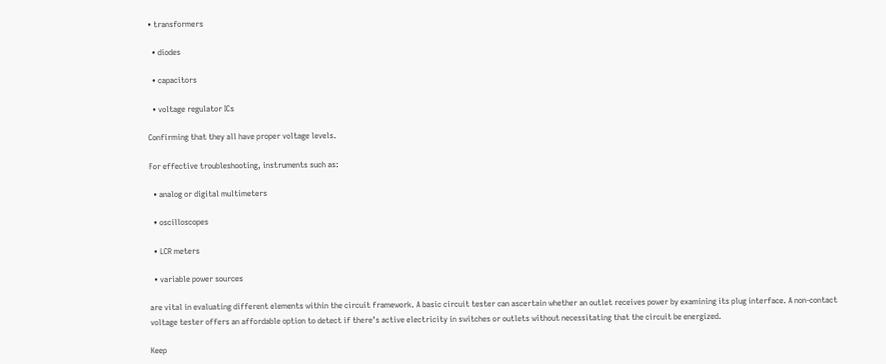• transformers

  • diodes

  • capacitors

  • voltage regulator ICs

Confirming that they all have proper voltage levels.

For effective troubleshooting, instruments such as:

  • analog or digital multimeters

  • oscilloscopes

  • LCR meters

  • variable power sources

are vital in evaluating different elements within the circuit framework. A basic circuit tester can ascertain whether an outlet receives power by examining its plug interface. A non-contact voltage tester offers an affordable option to detect if there’s active electricity in switches or outlets without necessitating that the circuit be energized.

Keep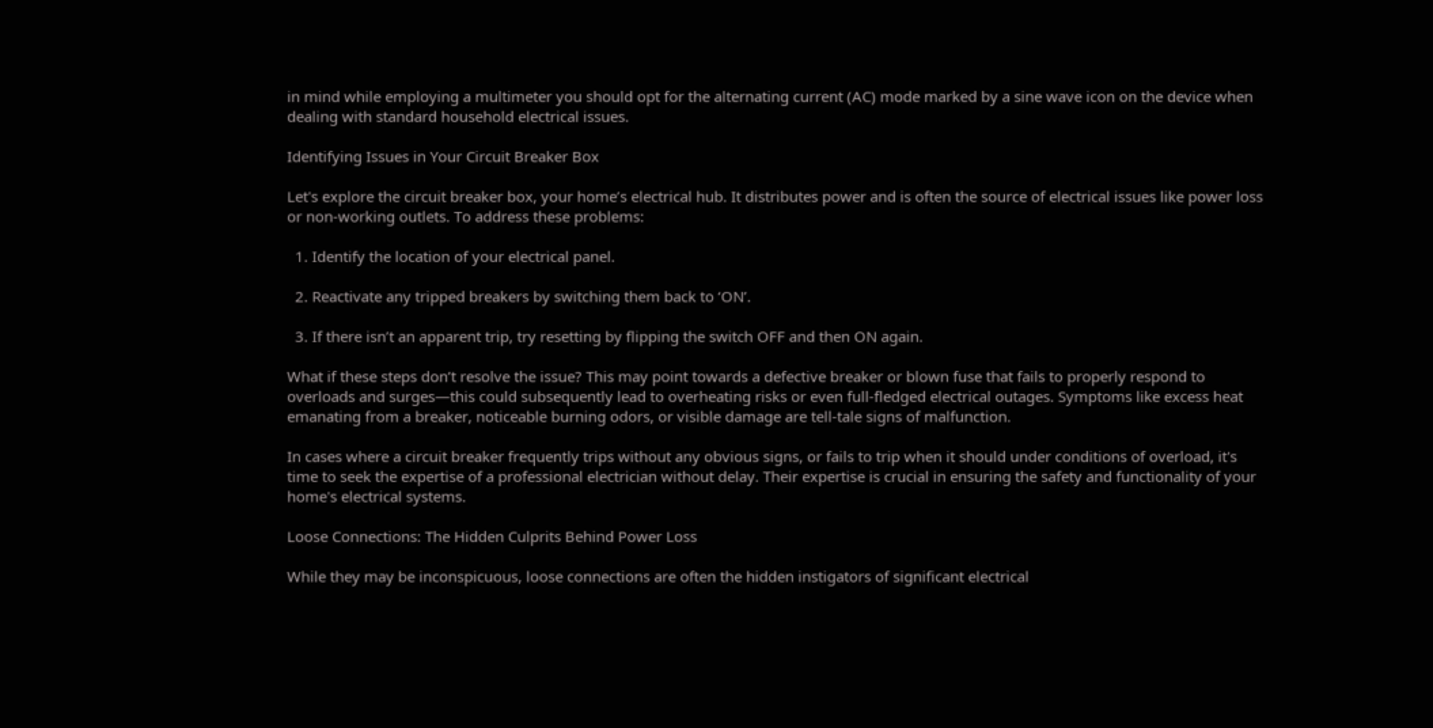in mind while employing a multimeter you should opt for the alternating current (AC) mode marked by a sine wave icon on the device when dealing with standard household electrical issues.

Identifying Issues in Your Circuit Breaker Box

Let's explore the circuit breaker box, your home’s electrical hub. It distributes power and is often the source of electrical issues like power loss or non-working outlets. To address these problems:

  1. Identify the location of your electrical panel.

  2. Reactivate any tripped breakers by switching them back to ‘ON’.

  3. If there isn’t an apparent trip, try resetting by flipping the switch OFF and then ON again.

What if these steps don’t resolve the issue? This may point towards a defective breaker or blown fuse that fails to properly respond to overloads and surges—this could subsequently lead to overheating risks or even full-fledged electrical outages. Symptoms like excess heat emanating from a breaker, noticeable burning odors, or visible damage are tell-tale signs of malfunction.

In cases where a circuit breaker frequently trips without any obvious signs, or fails to trip when it should under conditions of overload, it's time to seek the expertise of a professional electrician without delay. Their expertise is crucial in ensuring the safety and functionality of your home's electrical systems.

Loose Connections: The Hidden Culprits Behind Power Loss

While they may be inconspicuous, loose connections are often the hidden instigators of significant electrical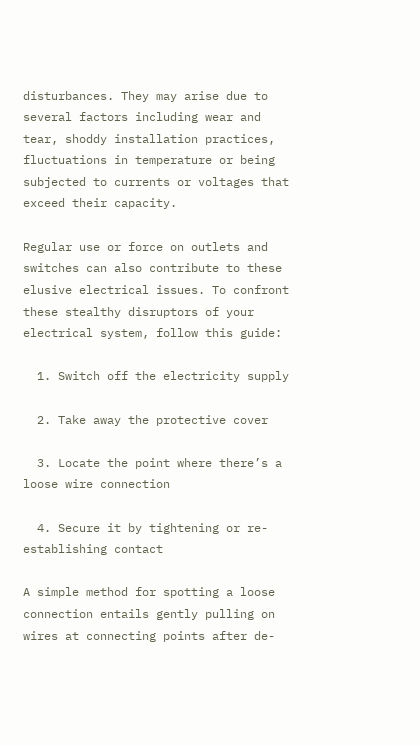disturbances. They may arise due to several factors including wear and tear, shoddy installation practices, fluctuations in temperature or being subjected to currents or voltages that exceed their capacity.

Regular use or force on outlets and switches can also contribute to these elusive electrical issues. To confront these stealthy disruptors of your electrical system, follow this guide:

  1. Switch off the electricity supply

  2. Take away the protective cover

  3. Locate the point where there’s a loose wire connection

  4. Secure it by tightening or re-establishing contact

A simple method for spotting a loose connection entails gently pulling on wires at connecting points after de-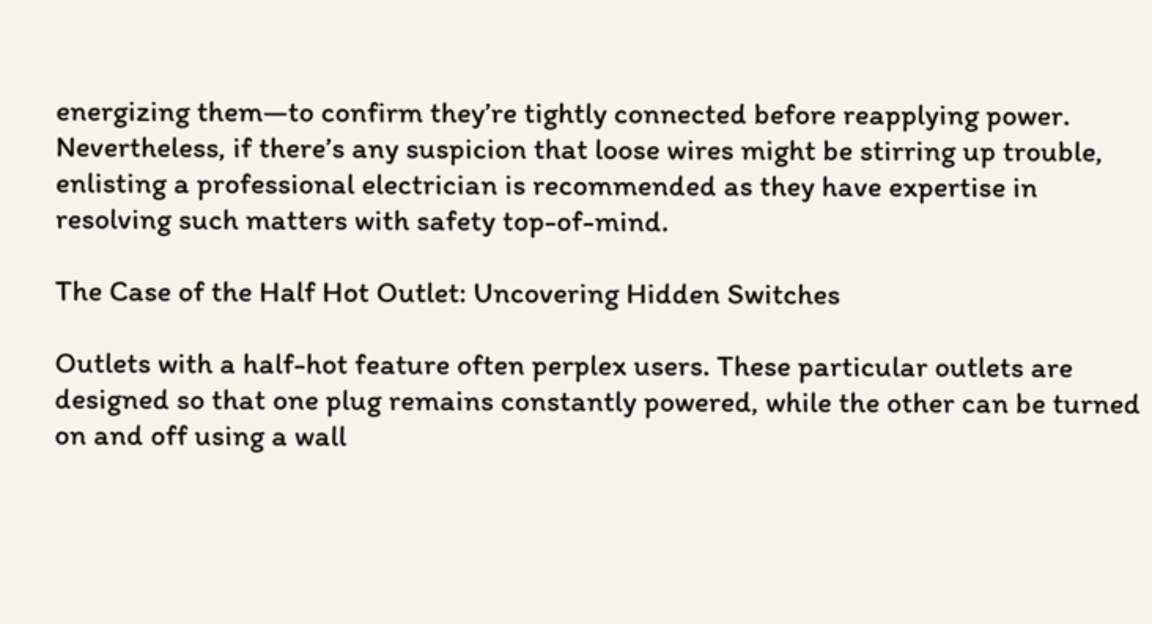energizing them—to confirm they’re tightly connected before reapplying power. Nevertheless, if there’s any suspicion that loose wires might be stirring up trouble, enlisting a professional electrician is recommended as they have expertise in resolving such matters with safety top-of-mind.

The Case of the Half Hot Outlet: Uncovering Hidden Switches

Outlets with a half-hot feature often perplex users. These particular outlets are designed so that one plug remains constantly powered, while the other can be turned on and off using a wall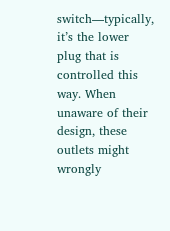switch—typically, it’s the lower plug that is controlled this way. When unaware of their design, these outlets might wrongly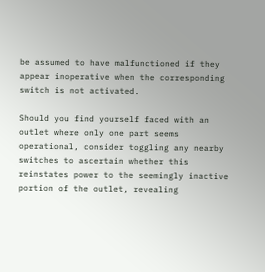be assumed to have malfunctioned if they appear inoperative when the corresponding switch is not activated.

Should you find yourself faced with an outlet where only one part seems operational, consider toggling any nearby switches to ascertain whether this reinstates power to the seemingly inactive portion of the outlet, revealing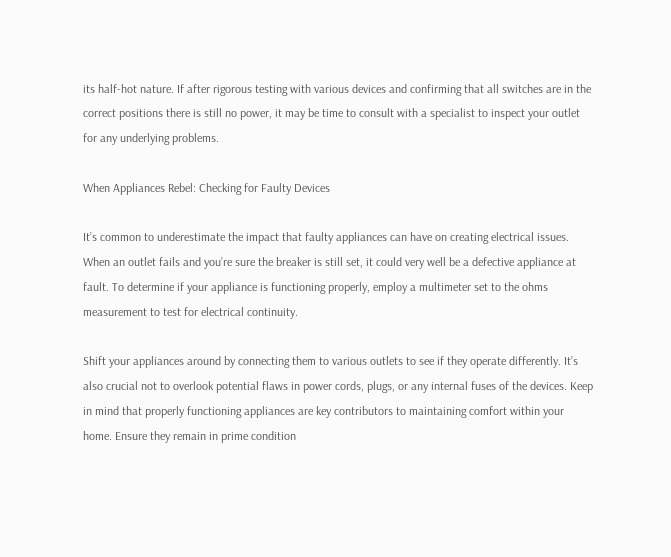its half-hot nature. If after rigorous testing with various devices and confirming that all switches are in the correct positions there is still no power, it may be time to consult with a specialist to inspect your outlet for any underlying problems.

When Appliances Rebel: Checking for Faulty Devices

It’s common to underestimate the impact that faulty appliances can have on creating electrical issues. When an outlet fails and you’re sure the breaker is still set, it could very well be a defective appliance at fault. To determine if your appliance is functioning properly, employ a multimeter set to the ohms measurement to test for electrical continuity.

Shift your appliances around by connecting them to various outlets to see if they operate differently. It’s also crucial not to overlook potential flaws in power cords, plugs, or any internal fuses of the devices. Keep in mind that properly functioning appliances are key contributors to maintaining comfort within your home. Ensure they remain in prime condition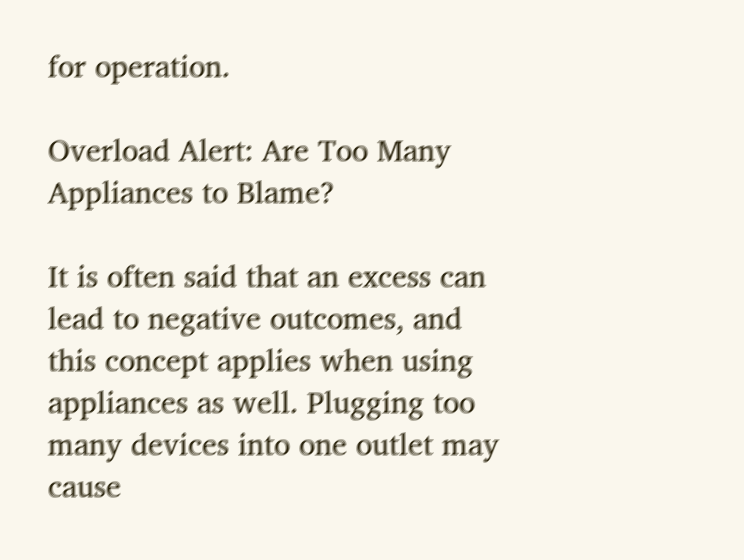for operation.

Overload Alert: Are Too Many Appliances to Blame?

It is often said that an excess can lead to negative outcomes, and this concept applies when using appliances as well. Plugging too many devices into one outlet may cause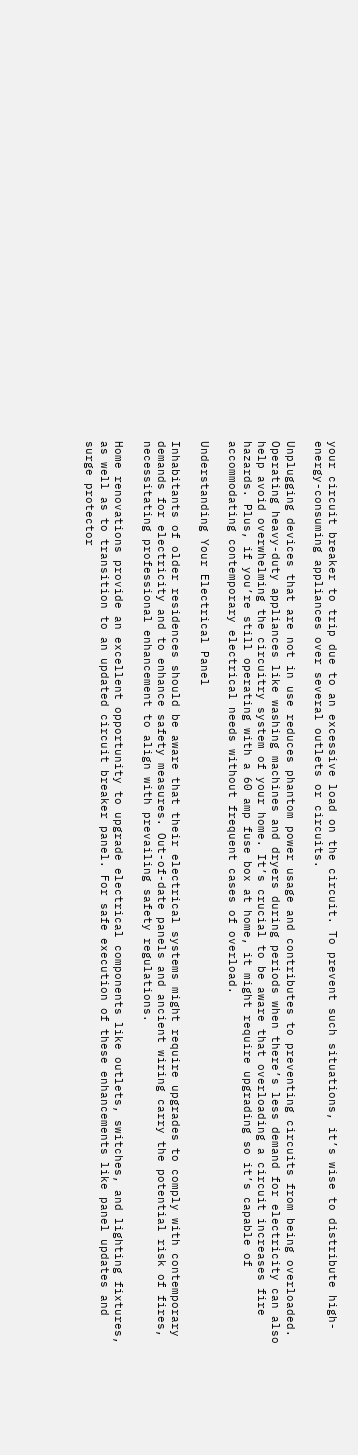your circuit breaker to trip due to an excessive load on the circuit. To prevent such situations, it’s wise to distribute high-energy-consuming appliances over several outlets or circuits.

Unplugging devices that are not in use reduces phantom power usage and contributes to preventing circuits from being overloaded. Operating heavy-duty appliances like washing machines and dryers during periods when there’s less demand for electricity can also help avoid overwhelming the circuitry system of your home. It’s crucial to be aware that overloading a circuit increases fire hazards. Plus, if you’re still operating with a 60 amp fuse box at home, it might require upgrading so it’s capable of accommodating contemporary electrical needs without frequent cases of overload.

Understanding Your Electrical Panel

Inhabitants of older residences should be aware that their electrical systems might require upgrades to comply with contemporary demands for electricity and to enhance safety measures. Out-of-date panels and ancient wiring carry the potential risk of fires, necessitating professional enhancement to align with prevailing safety regulations.

Home renovations provide an excellent opportunity to upgrade electrical components like outlets, switches, and lighting fixtures, as well as to transition to an updated circuit breaker panel. For safe execution of these enhancements like panel updates and surge protector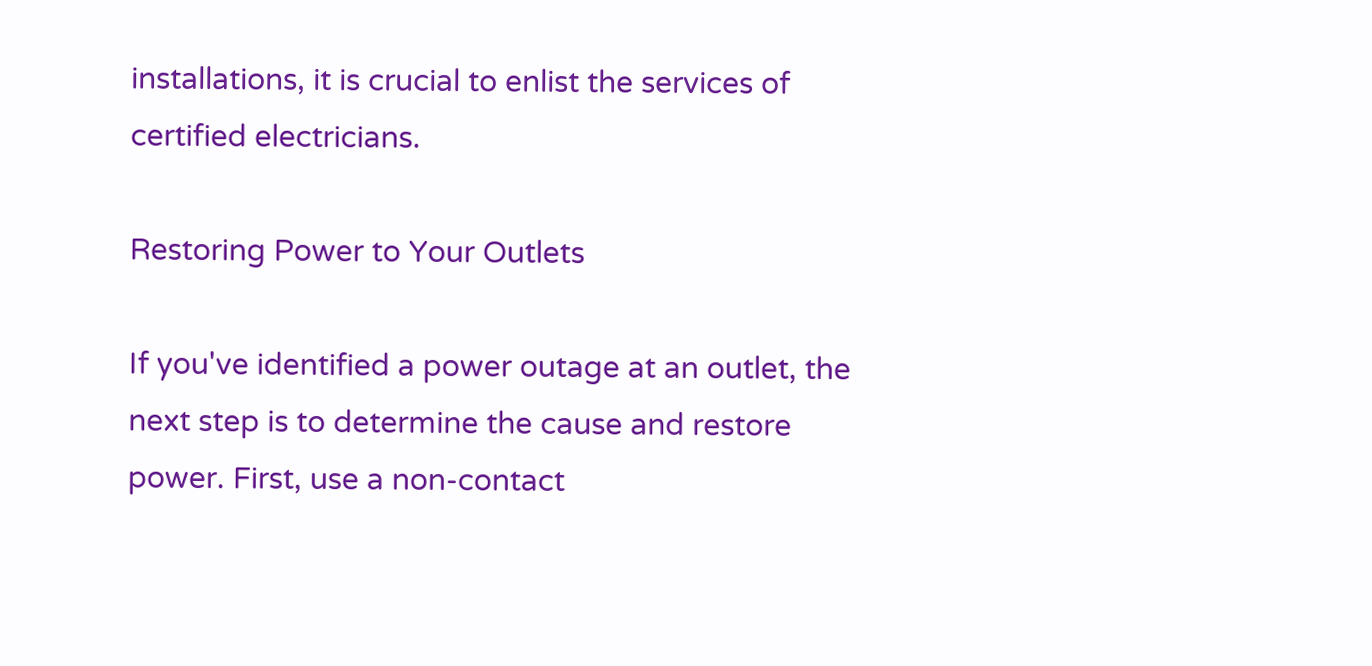installations, it is crucial to enlist the services of certified electricians.

Restoring Power to Your Outlets

If you've identified a power outage at an outlet, the next step is to determine the cause and restore power. First, use a non-contact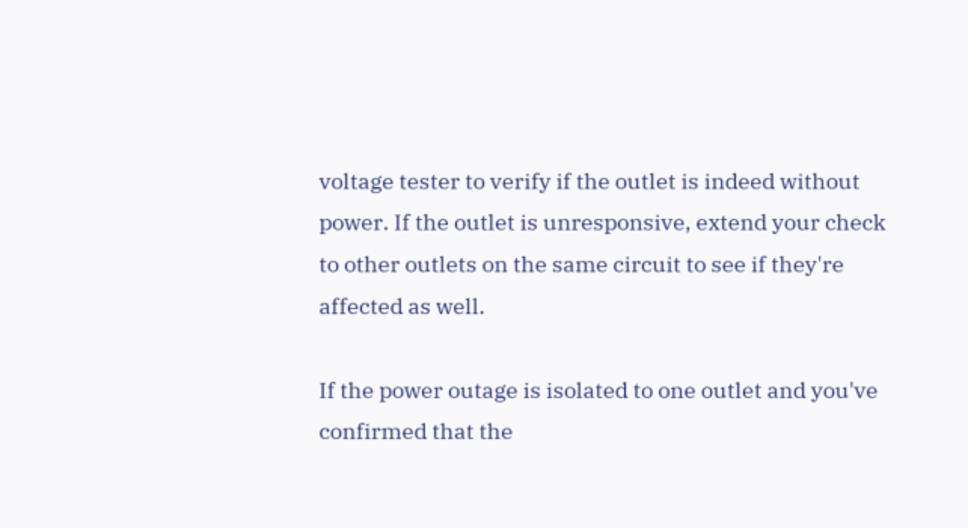voltage tester to verify if the outlet is indeed without power. If the outlet is unresponsive, extend your check to other outlets on the same circuit to see if they're affected as well.

If the power outage is isolated to one outlet and you've confirmed that the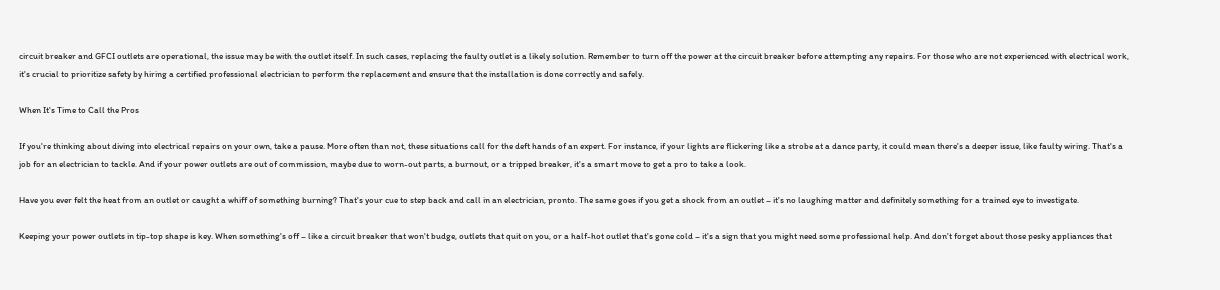circuit breaker and GFCI outlets are operational, the issue may be with the outlet itself. In such cases, replacing the faulty outlet is a likely solution. Remember to turn off the power at the circuit breaker before attempting any repairs. For those who are not experienced with electrical work, it's crucial to prioritize safety by hiring a certified professional electrician to perform the replacement and ensure that the installation is done correctly and safely.

When It's Time to Call the Pros

If you're thinking about diving into electrical repairs on your own, take a pause. More often than not, these situations call for the deft hands of an expert. For instance, if your lights are flickering like a strobe at a dance party, it could mean there's a deeper issue, like faulty wiring. That's a job for an electrician to tackle. And if your power outlets are out of commission, maybe due to worn-out parts, a burnout, or a tripped breaker, it's a smart move to get a pro to take a look.

Have you ever felt the heat from an outlet or caught a whiff of something burning? That's your cue to step back and call in an electrician, pronto. The same goes if you get a shock from an outlet – it's no laughing matter and definitely something for a trained eye to investigate.

Keeping your power outlets in tip-top shape is key. When something's off – like a circuit breaker that won't budge, outlets that quit on you, or a half-hot outlet that's gone cold – it's a sign that you might need some professional help. And don't forget about those pesky appliances that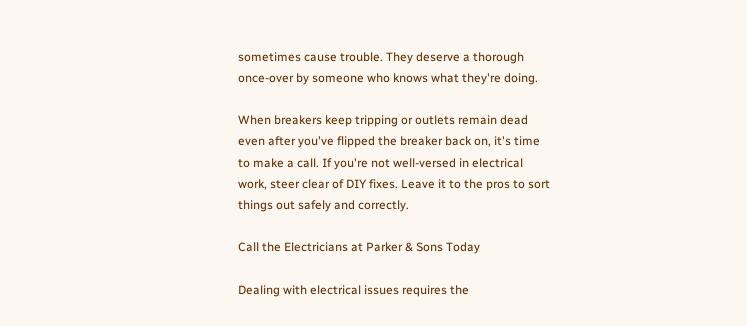sometimes cause trouble. They deserve a thorough once-over by someone who knows what they're doing.

When breakers keep tripping or outlets remain dead even after you've flipped the breaker back on, it's time to make a call. If you're not well-versed in electrical work, steer clear of DIY fixes. Leave it to the pros to sort things out safely and correctly.

Call the Electricians at Parker & Sons Today

Dealing with electrical issues requires the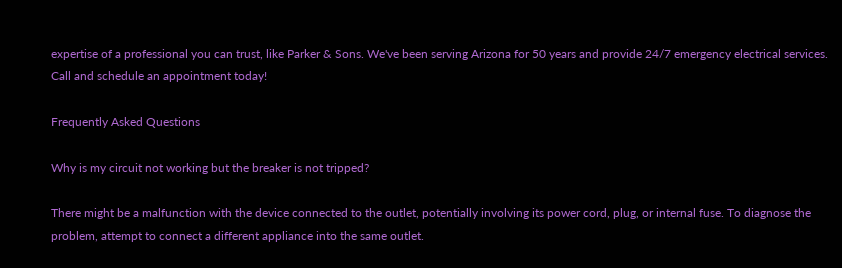expertise of a professional you can trust, like Parker & Sons. We've been serving Arizona for 50 years and provide 24/7 emergency electrical services. Call and schedule an appointment today!

Frequently Asked Questions

Why is my circuit not working but the breaker is not tripped?

There might be a malfunction with the device connected to the outlet, potentially involving its power cord, plug, or internal fuse. To diagnose the problem, attempt to connect a different appliance into the same outlet.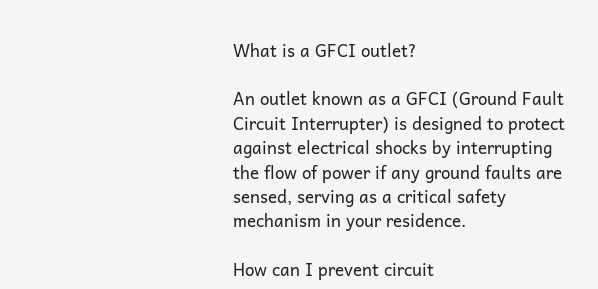What is a GFCI outlet?

An outlet known as a GFCI (Ground Fault Circuit Interrupter) is designed to protect against electrical shocks by interrupting the flow of power if any ground faults are sensed, serving as a critical safety mechanism in your residence.

How can I prevent circuit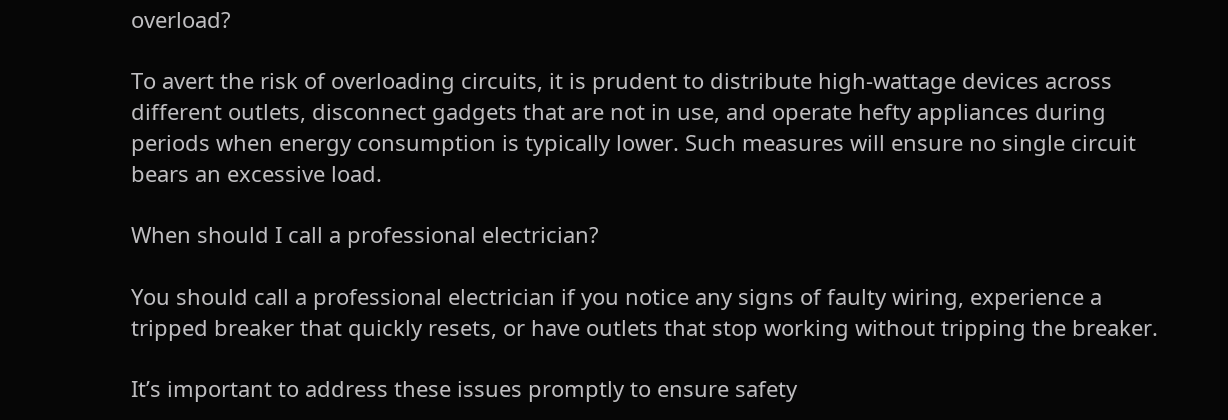overload?

To avert the risk of overloading circuits, it is prudent to distribute high-wattage devices across different outlets, disconnect gadgets that are not in use, and operate hefty appliances during periods when energy consumption is typically lower. Such measures will ensure no single circuit bears an excessive load.

When should I call a professional electrician?

You should call a professional electrician if you notice any signs of faulty wiring, experience a tripped breaker that quickly resets, or have outlets that stop working without tripping the breaker.

It’s important to address these issues promptly to ensure safety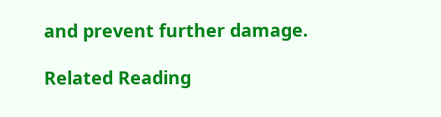and prevent further damage.

Related Reading